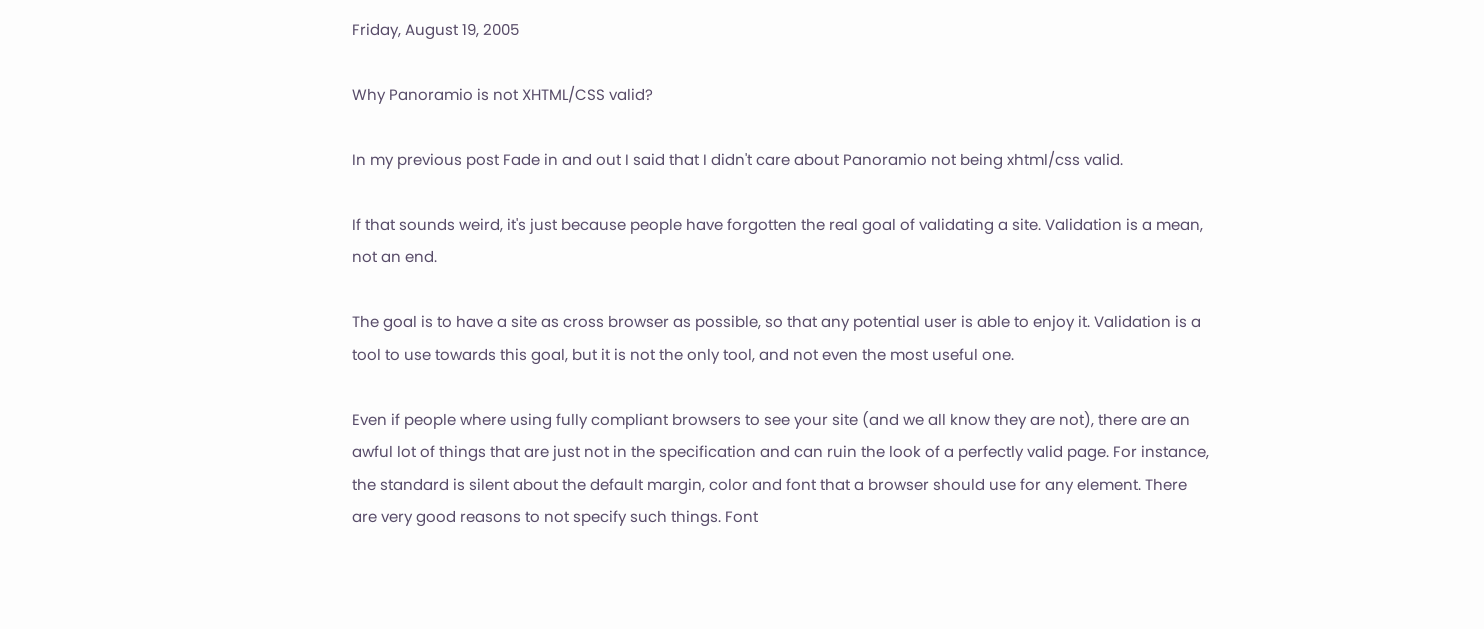Friday, August 19, 2005

Why Panoramio is not XHTML/CSS valid?

In my previous post Fade in and out I said that I didn't care about Panoramio not being xhtml/css valid.

If that sounds weird, it's just because people have forgotten the real goal of validating a site. Validation is a mean, not an end.

The goal is to have a site as cross browser as possible, so that any potential user is able to enjoy it. Validation is a tool to use towards this goal, but it is not the only tool, and not even the most useful one.

Even if people where using fully compliant browsers to see your site (and we all know they are not), there are an awful lot of things that are just not in the specification and can ruin the look of a perfectly valid page. For instance, the standard is silent about the default margin, color and font that a browser should use for any element. There are very good reasons to not specify such things. Font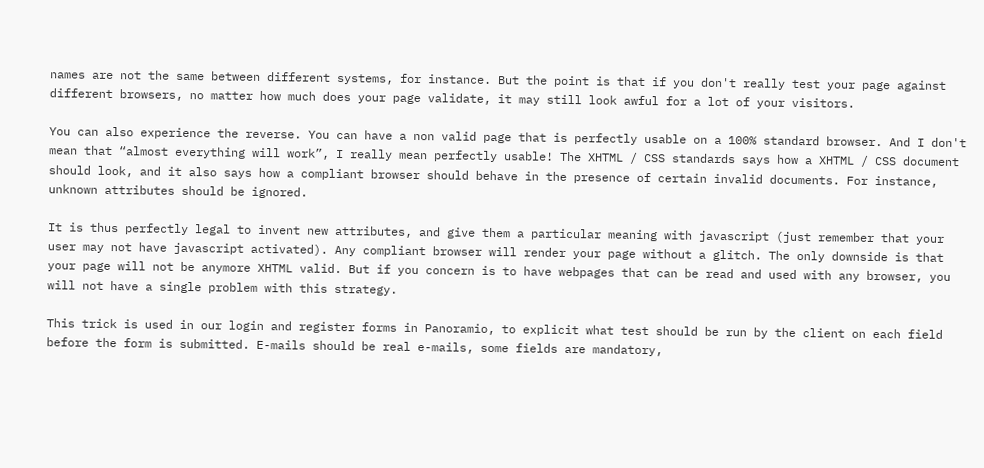names are not the same between different systems, for instance. But the point is that if you don't really test your page against different browsers, no matter how much does your page validate, it may still look awful for a lot of your visitors.

You can also experience the reverse. You can have a non valid page that is perfectly usable on a 100% standard browser. And I don't mean that “almost everything will work”, I really mean perfectly usable! The XHTML / CSS standards says how a XHTML / CSS document should look, and it also says how a compliant browser should behave in the presence of certain invalid documents. For instance, unknown attributes should be ignored.

It is thus perfectly legal to invent new attributes, and give them a particular meaning with javascript (just remember that your user may not have javascript activated). Any compliant browser will render your page without a glitch. The only downside is that your page will not be anymore XHTML valid. But if you concern is to have webpages that can be read and used with any browser, you will not have a single problem with this strategy.

This trick is used in our login and register forms in Panoramio, to explicit what test should be run by the client on each field before the form is submitted. E-mails should be real e-mails, some fields are mandatory,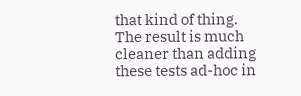that kind of thing. The result is much cleaner than adding these tests ad-hoc in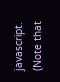javascript. (Note that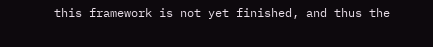this framework is not yet finished, and thus the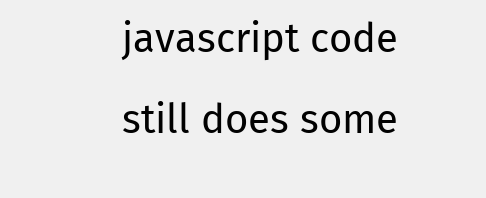javascript code still does some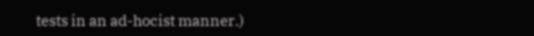tests in an ad-hocist manner.)